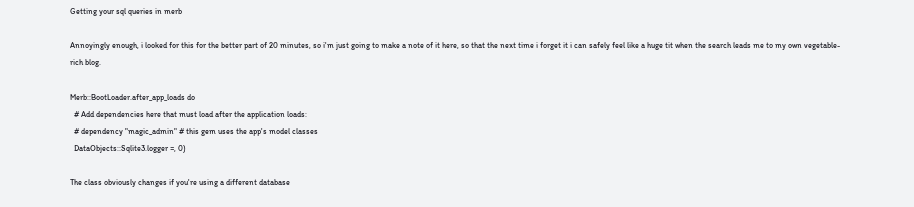Getting your sql queries in merb

Annoyingly enough, i looked for this for the better part of 20 minutes, so i'm just going to make a note of it here, so that the next time i forget it i can safely feel like a huge tit when the search leads me to my own vegetable-rich blog.

Merb::BootLoader.after_app_loads do
  # Add dependencies here that must load after the application loads:
  # dependency "magic_admin" # this gem uses the app's model classes
  DataObjects::Sqlite3.logger =, 0)

The class obviously changes if you're using a different database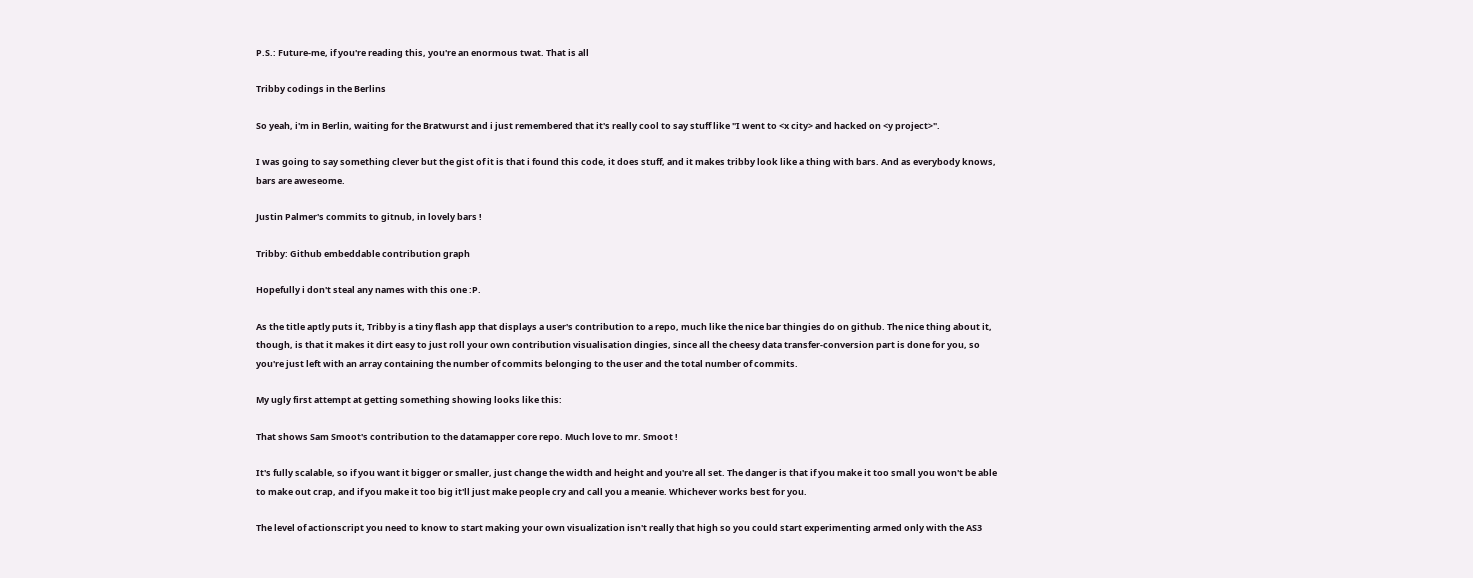P.S.: Future-me, if you're reading this, you're an enormous twat. That is all

Tribby codings in the Berlins

So yeah, i'm in Berlin, waiting for the Bratwurst and i just remembered that it's really cool to say stuff like "I went to <x city> and hacked on <y project>".

I was going to say something clever but the gist of it is that i found this code, it does stuff, and it makes tribby look like a thing with bars. And as everybody knows, bars are aweseome.

Justin Palmer's commits to gitnub, in lovely bars !

Tribby: Github embeddable contribution graph

Hopefully i don't steal any names with this one :P.

As the title aptly puts it, Tribby is a tiny flash app that displays a user's contribution to a repo, much like the nice bar thingies do on github. The nice thing about it, though, is that it makes it dirt easy to just roll your own contribution visualisation dingies, since all the cheesy data transfer-conversion part is done for you, so you're just left with an array containing the number of commits belonging to the user and the total number of commits.

My ugly first attempt at getting something showing looks like this:

That shows Sam Smoot's contribution to the datamapper core repo. Much love to mr. Smoot !

It's fully scalable, so if you want it bigger or smaller, just change the width and height and you're all set. The danger is that if you make it too small you won't be able to make out crap, and if you make it too big it'll just make people cry and call you a meanie. Whichever works best for you.

The level of actionscript you need to know to start making your own visualization isn't really that high so you could start experimenting armed only with the AS3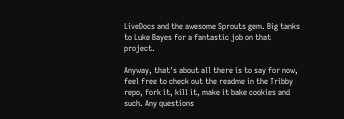LiveDocs and the awesome Sprouts gem. Big tanks to Luke Bayes for a fantastic job on that project.

Anyway, that's about all there is to say for now, feel free to check out the readme in the Tribby repo, fork it, kill it, make it bake cookies and such. Any questions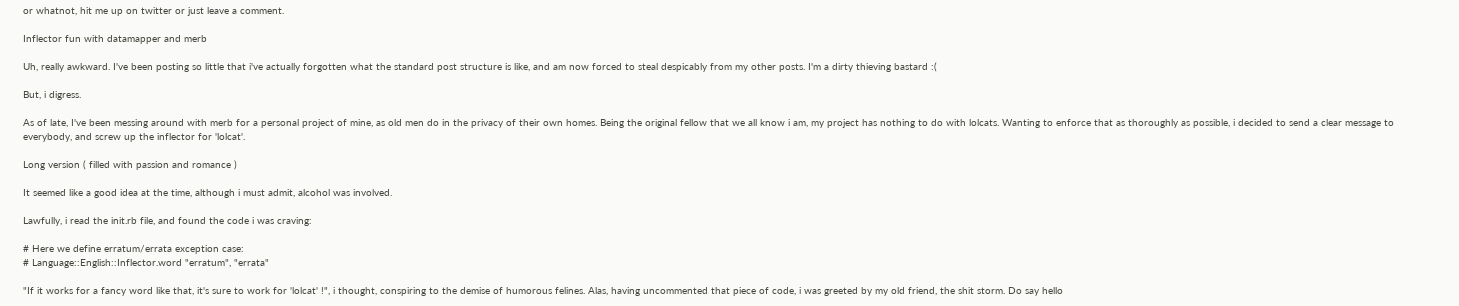or whatnot, hit me up on twitter or just leave a comment.

Inflector fun with datamapper and merb

Uh, really awkward. I've been posting so little that i've actually forgotten what the standard post structure is like, and am now forced to steal despicably from my other posts. I'm a dirty thieving bastard :(

But, i digress.

As of late, I've been messing around with merb for a personal project of mine, as old men do in the privacy of their own homes. Being the original fellow that we all know i am, my project has nothing to do with lolcats. Wanting to enforce that as thoroughly as possible, i decided to send a clear message to everybody, and screw up the inflector for 'lolcat'.

Long version ( filled with passion and romance )

It seemed like a good idea at the time, although i must admit, alcohol was involved.

Lawfully, i read the init.rb file, and found the code i was craving:

# Here we define erratum/errata exception case:
# Language::English::Inflector.word "erratum", "errata"

"If it works for a fancy word like that, it's sure to work for 'lolcat' !", i thought, conspiring to the demise of humorous felines. Alas, having uncommented that piece of code, i was greeted by my old friend, the shit storm. Do say hello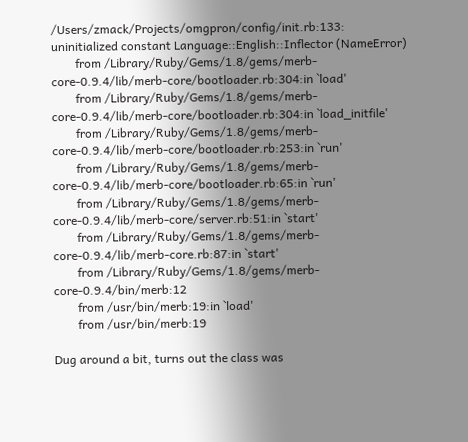/Users/zmack/Projects/omgpron/config/init.rb:133: uninitialized constant Language::English::Inflector (NameError)
        from /Library/Ruby/Gems/1.8/gems/merb-core-0.9.4/lib/merb-core/bootloader.rb:304:in `load'
        from /Library/Ruby/Gems/1.8/gems/merb-core-0.9.4/lib/merb-core/bootloader.rb:304:in `load_initfile'
        from /Library/Ruby/Gems/1.8/gems/merb-core-0.9.4/lib/merb-core/bootloader.rb:253:in `run'
        from /Library/Ruby/Gems/1.8/gems/merb-core-0.9.4/lib/merb-core/bootloader.rb:65:in `run'
        from /Library/Ruby/Gems/1.8/gems/merb-core-0.9.4/lib/merb-core/server.rb:51:in `start'
        from /Library/Ruby/Gems/1.8/gems/merb-core-0.9.4/lib/merb-core.rb:87:in `start'
        from /Library/Ruby/Gems/1.8/gems/merb-core-0.9.4/bin/merb:12
        from /usr/bin/merb:19:in `load'
        from /usr/bin/merb:19

Dug around a bit, turns out the class was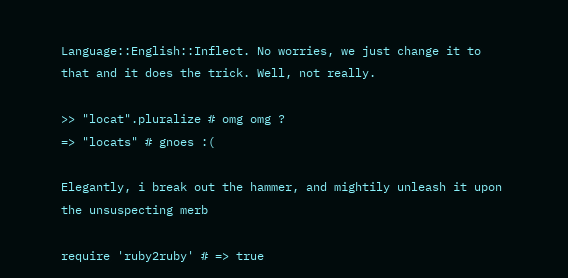Language::English::Inflect. No worries, we just change it to that and it does the trick. Well, not really.

>> "locat".pluralize # omg omg ?
=> "locats" # gnoes :(

Elegantly, i break out the hammer, and mightily unleash it upon the unsuspecting merb

require 'ruby2ruby' # => true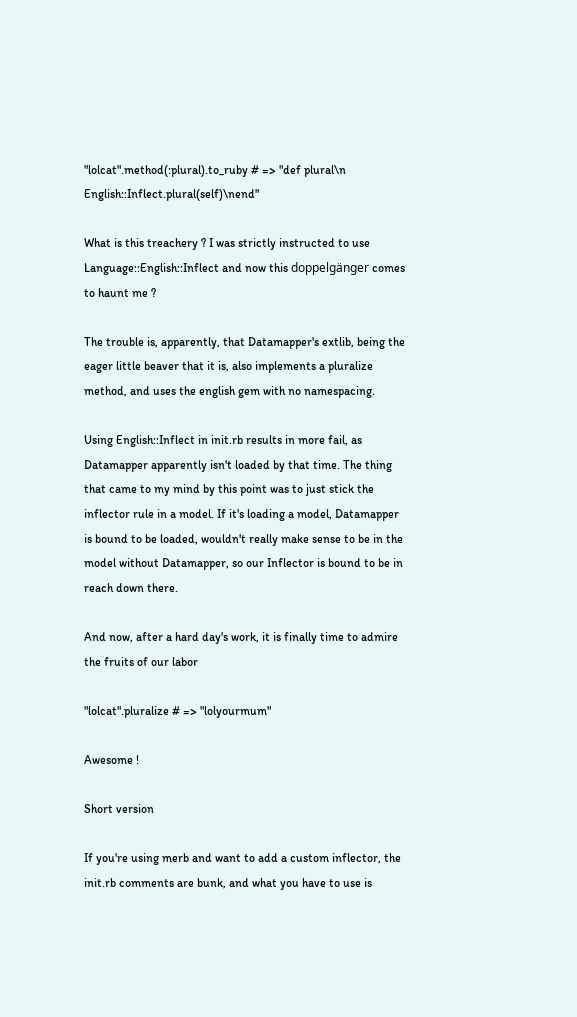"lolcat".method(:plural).to_ruby # => "def plural\n  English::Inflect.plural(self)\nend"

What is this treachery ? I was strictly instructed to use Language::English::Inflect and now this doppelgänger comes to haunt me ?

The trouble is, apparently, that Datamapper's extlib, being the eager little beaver that it is, also implements a pluralize method, and uses the english gem with no namespacing.

Using English::Inflect in init.rb results in more fail, as Datamapper apparently isn't loaded by that time. The thing that came to my mind by this point was to just stick the inflector rule in a model. If it's loading a model, Datamapper is bound to be loaded, wouldn't really make sense to be in the model without Datamapper, so our Inflector is bound to be in reach down there.

And now, after a hard day's work, it is finally time to admire the fruits of our labor

"lolcat".pluralize # => "lolyourmum"

Awesome !

Short version

If you're using merb and want to add a custom inflector, the init.rb comments are bunk, and what you have to use is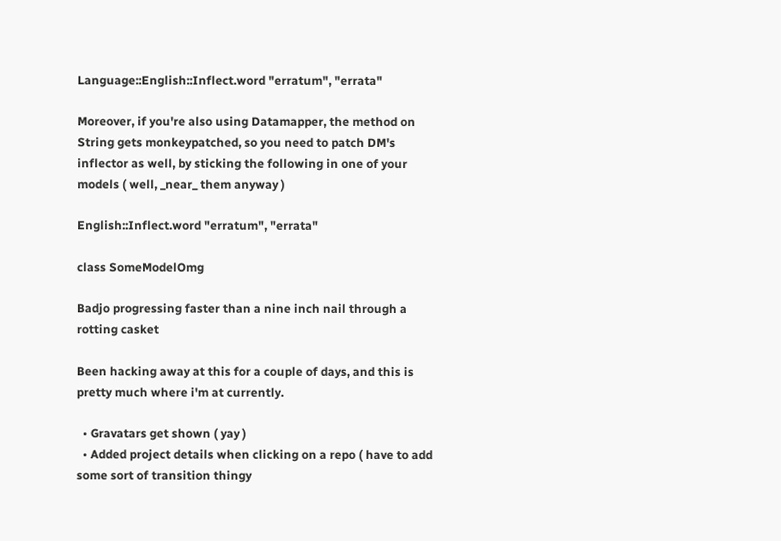Language::English::Inflect.word "erratum", "errata"

Moreover, if you're also using Datamapper, the method on String gets monkeypatched, so you need to patch DM's inflector as well, by sticking the following in one of your models ( well, _near_ them anyway )

English::Inflect.word "erratum", "errata"

class SomeModelOmg

Badjo progressing faster than a nine inch nail through a rotting casket

Been hacking away at this for a couple of days, and this is pretty much where i'm at currently.

  • Gravatars get shown ( yay )
  • Added project details when clicking on a repo ( have to add some sort of transition thingy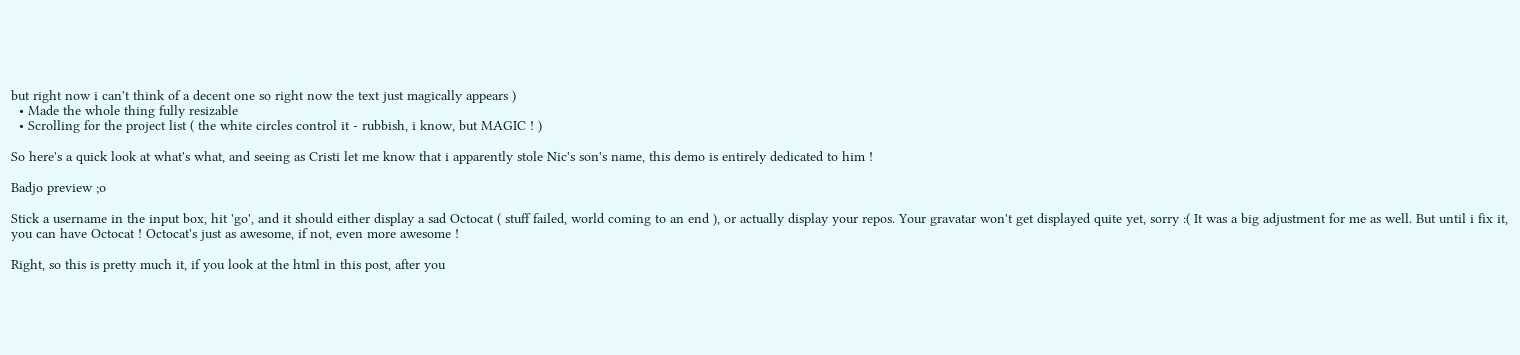but right now i can't think of a decent one so right now the text just magically appears )
  • Made the whole thing fully resizable
  • Scrolling for the project list ( the white circles control it - rubbish, i know, but MAGIC ! )

So here's a quick look at what's what, and seeing as Cristi let me know that i apparently stole Nic's son's name, this demo is entirely dedicated to him !

Badjo preview ;o

Stick a username in the input box, hit 'go', and it should either display a sad Octocat ( stuff failed, world coming to an end ), or actually display your repos. Your gravatar won't get displayed quite yet, sorry :( It was a big adjustment for me as well. But until i fix it, you can have Octocat ! Octocat's just as awesome, if not, even more awesome !

Right, so this is pretty much it, if you look at the html in this post, after you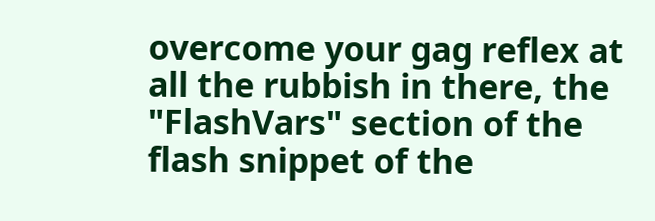overcome your gag reflex at all the rubbish in there, the "FlashVars" section of the flash snippet of the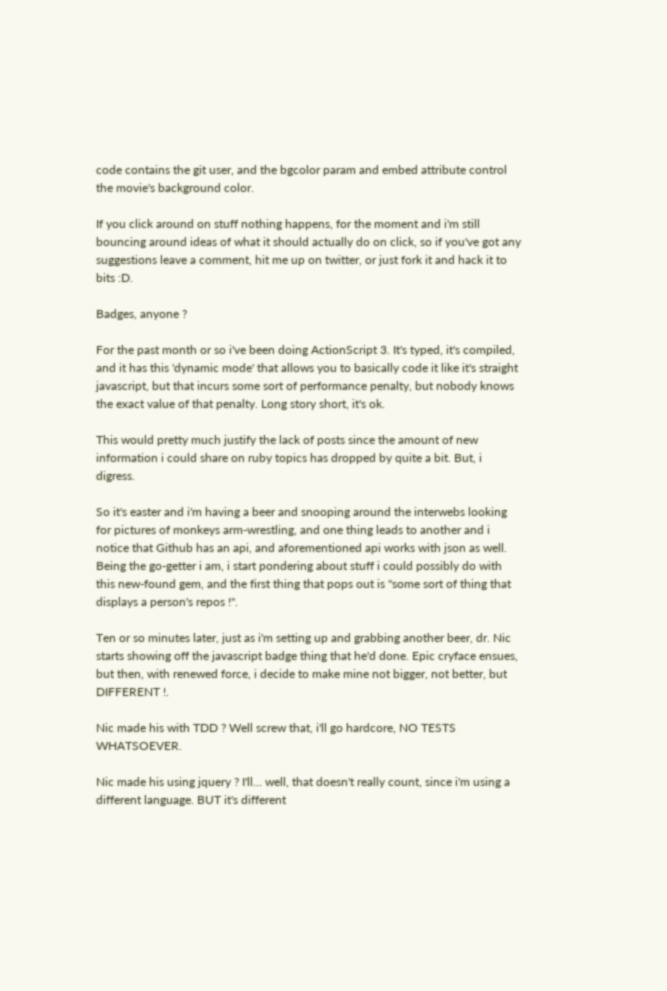code contains the git user, and the bgcolor param and embed attribute control the movie's background color.

If you click around on stuff nothing happens, for the moment and i'm still bouncing around ideas of what it should actually do on click, so if you've got any suggestions leave a comment, hit me up on twitter, or just fork it and hack it to bits :D.

Badges, anyone ?

For the past month or so i've been doing ActionScript 3. It's typed, it's compiled, and it has this 'dynamic mode' that allows you to basically code it like it's straight javascript, but that incurs some sort of performance penalty, but nobody knows the exact value of that penalty. Long story short, it's ok.

This would pretty much justify the lack of posts since the amount of new information i could share on ruby topics has dropped by quite a bit. But, i digress.

So it's easter and i'm having a beer and snooping around the interwebs looking for pictures of monkeys arm-wrestling, and one thing leads to another and i notice that Github has an api, and aforementioned api works with json as well. Being the go-getter i am, i start pondering about stuff i could possibly do with this new-found gem, and the first thing that pops out is "some sort of thing that displays a person's repos !".

Ten or so minutes later, just as i'm setting up and grabbing another beer, dr. Nic starts showing off the javascript badge thing that he'd done. Epic cryface ensues, but then, with renewed force, i decide to make mine not bigger, not better, but DIFFERENT !.

Nic made his with TDD ? Well screw that, i'll go hardcore, NO TESTS WHATSOEVER.

Nic made his using jquery ? I'll... well, that doesn't really count, since i'm using a different language. BUT it's different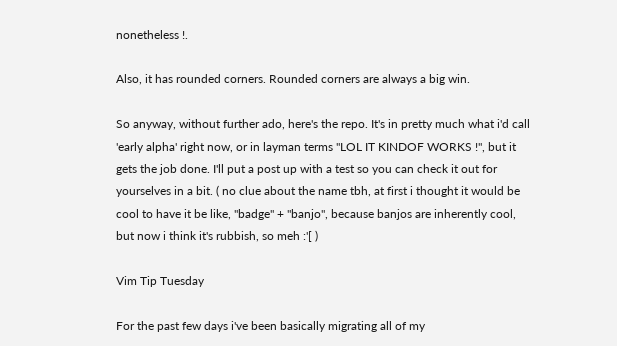nonetheless !.

Also, it has rounded corners. Rounded corners are always a big win.

So anyway, without further ado, here's the repo. It's in pretty much what i'd call 'early alpha' right now, or in layman terms "LOL IT KINDOF WORKS !", but it gets the job done. I'll put a post up with a test so you can check it out for yourselves in a bit. ( no clue about the name tbh, at first i thought it would be cool to have it be like, "badge" + "banjo", because banjos are inherently cool, but now i think it's rubbish, so meh :'[ )

Vim Tip Tuesday

For the past few days i've been basically migrating all of my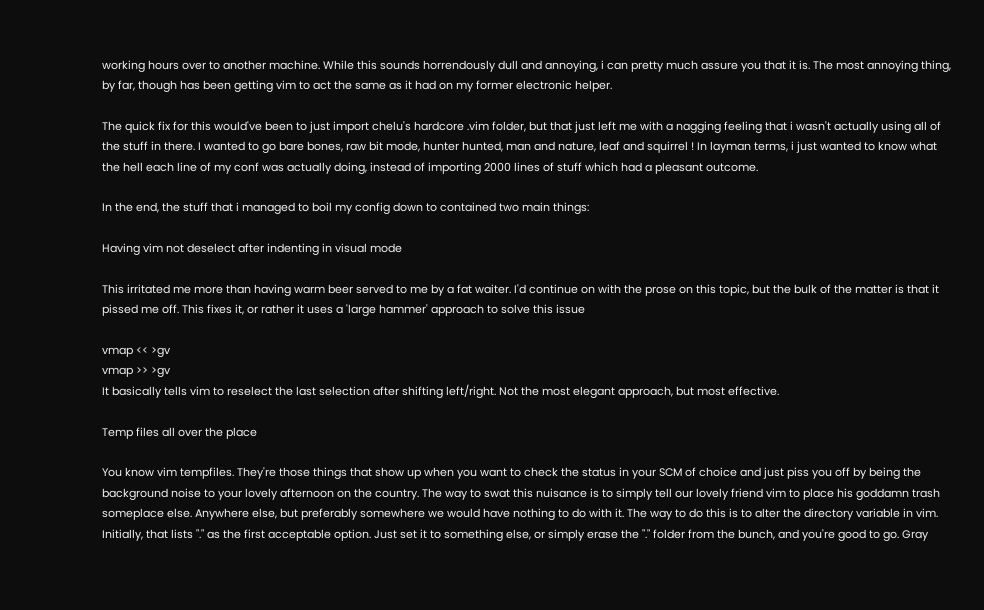working hours over to another machine. While this sounds horrendously dull and annoying, i can pretty much assure you that it is. The most annoying thing, by far, though has been getting vim to act the same as it had on my former electronic helper.

The quick fix for this would've been to just import chelu's hardcore .vim folder, but that just left me with a nagging feeling that i wasn't actually using all of the stuff in there. I wanted to go bare bones, raw bit mode, hunter hunted, man and nature, leaf and squirrel ! In layman terms, i just wanted to know what the hell each line of my conf was actually doing, instead of importing 2000 lines of stuff which had a pleasant outcome.

In the end, the stuff that i managed to boil my config down to contained two main things:

Having vim not deselect after indenting in visual mode

This irritated me more than having warm beer served to me by a fat waiter. I'd continue on with the prose on this topic, but the bulk of the matter is that it pissed me off. This fixes it, or rather it uses a 'large hammer' approach to solve this issue

vmap << >gv
vmap >> >gv
It basically tells vim to reselect the last selection after shifting left/right. Not the most elegant approach, but most effective.

Temp files all over the place

You know vim tempfiles. They're those things that show up when you want to check the status in your SCM of choice and just piss you off by being the background noise to your lovely afternoon on the country. The way to swat this nuisance is to simply tell our lovely friend vim to place his goddamn trash someplace else. Anywhere else, but preferably somewhere we would have nothing to do with it. The way to do this is to alter the directory variable in vim. Initially, that lists "." as the first acceptable option. Just set it to something else, or simply erase the "." folder from the bunch, and you're good to go. Gray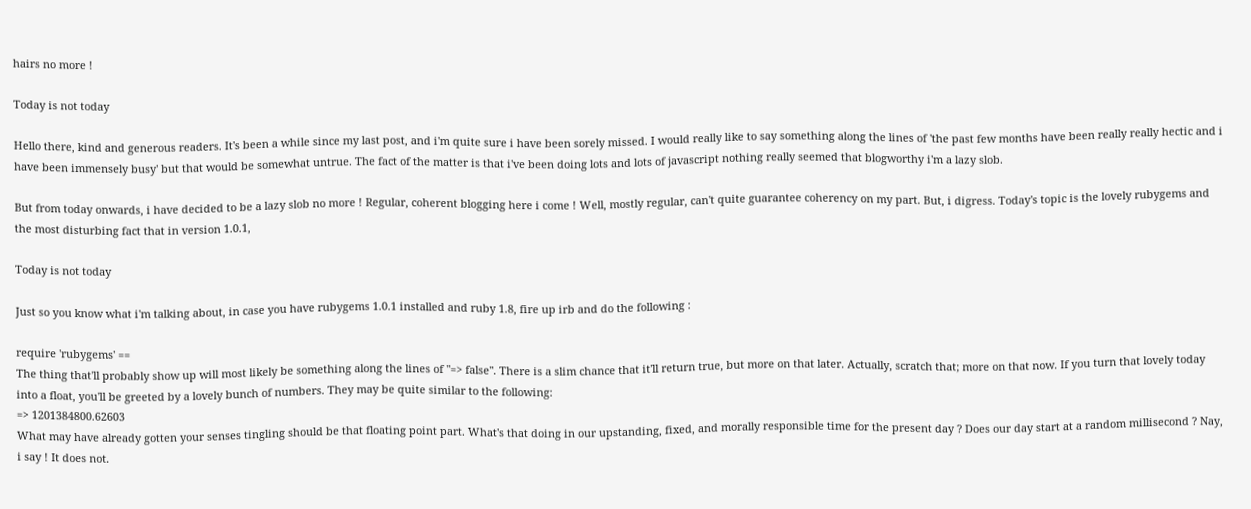hairs no more !

Today is not today

Hello there, kind and generous readers. It's been a while since my last post, and i'm quite sure i have been sorely missed. I would really like to say something along the lines of 'the past few months have been really really hectic and i have been immensely busy' but that would be somewhat untrue. The fact of the matter is that i've been doing lots and lots of javascript nothing really seemed that blogworthy i'm a lazy slob.

But from today onwards, i have decided to be a lazy slob no more ! Regular, coherent blogging here i come ! Well, mostly regular, can't quite guarantee coherency on my part. But, i digress. Today's topic is the lovely rubygems and the most disturbing fact that in version 1.0.1,

Today is not today

Just so you know what i'm talking about, in case you have rubygems 1.0.1 installed and ruby 1.8, fire up irb and do the following :

require 'rubygems' ==
The thing that'll probably show up will most likely be something along the lines of "=> false". There is a slim chance that it'll return true, but more on that later. Actually, scratch that; more on that now. If you turn that lovely today into a float, you'll be greeted by a lovely bunch of numbers. They may be quite similar to the following:
=> 1201384800.62603
What may have already gotten your senses tingling should be that floating point part. What's that doing in our upstanding, fixed, and morally responsible time for the present day ? Does our day start at a random millisecond ? Nay, i say ! It does not.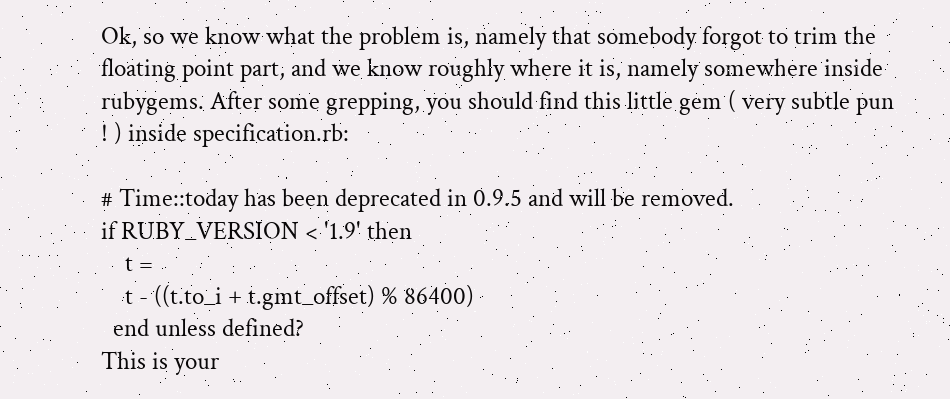Ok, so we know what the problem is, namely that somebody forgot to trim the floating point part, and we know roughly where it is, namely somewhere inside rubygems. After some grepping, you should find this little gem ( very subtle pun ! ) inside specification.rb:

# Time::today has been deprecated in 0.9.5 and will be removed.
if RUBY_VERSION < '1.9' then
    t =
    t - ((t.to_i + t.gmt_offset) % 86400)
  end unless defined?
This is your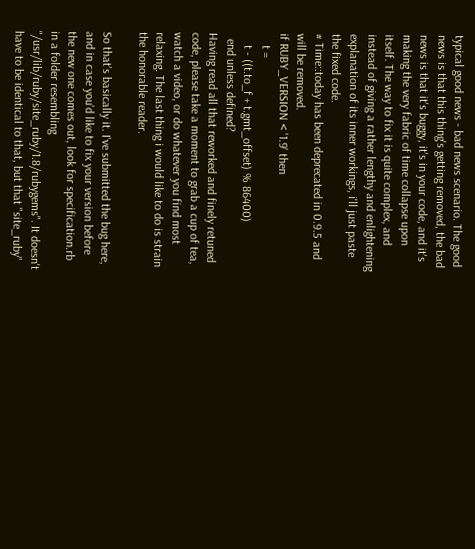typical good news - bad news scenario. The good news is that this thing's getting removed, the bad news is that it's buggy, it's in your code, and it's making the very fabric of time collapse upon itself. The way to fix it is quite complex, and instead of giving a rather lengthy and enlightening explanation of its inner workings, i'll just paste the fixed code.
# Time::today has been deprecated in 0.9.5 and will be removed.
if RUBY_VERSION < '1.9' then
    t =
    t - ((t.to_f + t.gmt_offset) % 86400)
  end unless defined?
Having read all that reworked and finely retuned code, please take a moment to grab a cup of tea, watch a video, or do whatever you find most relaxing. The last thing i would like to do is strain the honorable reader.

So that's basically it. I've submitted the bug here, and in case you'd like to fix your version before the new one comes out, look for specification.rb in a folder resembling "/usr/lib/ruby/site_ruby/1.8/rubygems". It doesn't have to be identical to that, but that "site_ruby"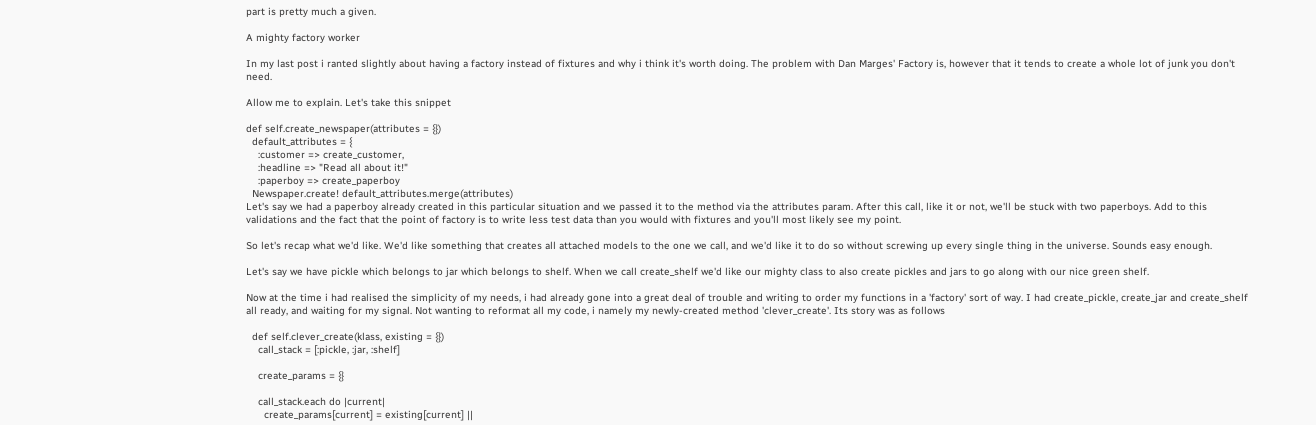part is pretty much a given.

A mighty factory worker

In my last post i ranted slightly about having a factory instead of fixtures and why i think it's worth doing. The problem with Dan Marges' Factory is, however that it tends to create a whole lot of junk you don't need.

Allow me to explain. Let's take this snippet

def self.create_newspaper(attributes = {})
  default_attributes = {
    :customer => create_customer,
    :headline => "Read all about it!"
    :paperboy => create_paperboy
  Newspaper.create! default_attributes.merge(attributes)
Let's say we had a paperboy already created in this particular situation and we passed it to the method via the attributes param. After this call, like it or not, we'll be stuck with two paperboys. Add to this validations and the fact that the point of factory is to write less test data than you would with fixtures and you'll most likely see my point.

So let's recap what we'd like. We'd like something that creates all attached models to the one we call, and we'd like it to do so without screwing up every single thing in the universe. Sounds easy enough.

Let's say we have pickle which belongs to jar which belongs to shelf. When we call create_shelf we'd like our mighty class to also create pickles and jars to go along with our nice green shelf.

Now at the time i had realised the simplicity of my needs, i had already gone into a great deal of trouble and writing to order my functions in a 'factory' sort of way. I had create_pickle, create_jar and create_shelf all ready, and waiting for my signal. Not wanting to reformat all my code, i namely my newly-created method 'clever_create'. Its story was as follows

  def self.clever_create(klass, existing = {})
    call_stack = [:pickle, :jar, :shelf]

    create_params = {}

    call_stack.each do |current|
      create_params[current] = existing[current] ||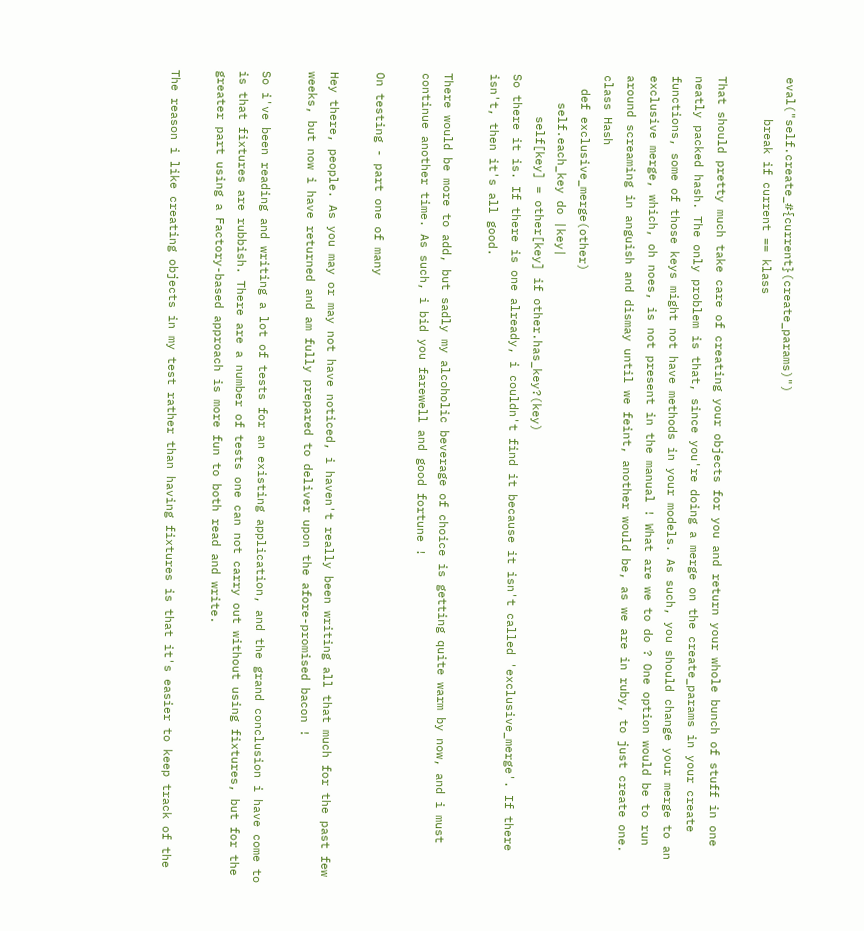eval("self.create_#{current}(create_params)")
      break if current == klass

That should pretty much take care of creating your objects for you and return your whole bunch of stuff in one neatly packed hash. The only problem is that, since you're doing a merge on the create_params in your create functions, some of those keys might not have methods in your models. As such, you should change your merge to an exclusive merge, which, oh noes, is not present in the manual ! What are we to do ? One option would be to run around screaming in anguish and dismay until we feint, another would be, as we are in ruby, to just create one.
class Hash
  def exclusive_merge(other)
    self.each_key do |key|
      self[key] = other[key] if other.has_key?(key)
So there it is. If there is one already, i couldn't find it because it isn't called 'exclusive_merge'. If there isn't, then it's all good.

There would be more to add, but sadly my alcoholic beverage of choice is getting quite warm by now, and i must continue another time. As such, i bid you farewell and good fortune !

On testing - part one of many

Hey there, people. As you may or may not have noticed, i haven't really been writing all that much for the past few weeks, but now i have returned and am fully prepared to deliver upon the afore-promised bacon !

So i've been reading and writing a lot of tests for an existing application, and the grand conclusion i have come to is that fixtures are rubbish. There are a number of tests one can not carry out without using fixtures, but for the greater part using a Factory-based approach is more fun to both read and write.

The reason i like creating objects in my test rather than having fixtures is that it's easier to keep track of the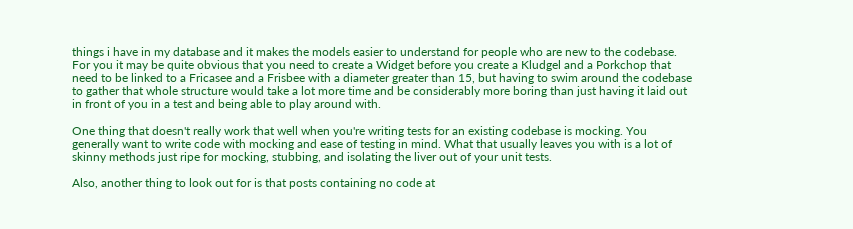things i have in my database and it makes the models easier to understand for people who are new to the codebase. For you it may be quite obvious that you need to create a Widget before you create a Kludgel and a Porkchop that need to be linked to a Fricasee and a Frisbee with a diameter greater than 15, but having to swim around the codebase to gather that whole structure would take a lot more time and be considerably more boring than just having it laid out in front of you in a test and being able to play around with.

One thing that doesn't really work that well when you're writing tests for an existing codebase is mocking. You generally want to write code with mocking and ease of testing in mind. What that usually leaves you with is a lot of skinny methods just ripe for mocking, stubbing, and isolating the liver out of your unit tests.

Also, another thing to look out for is that posts containing no code at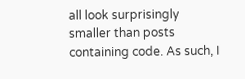all look surprisingly smaller than posts containing code. As such, I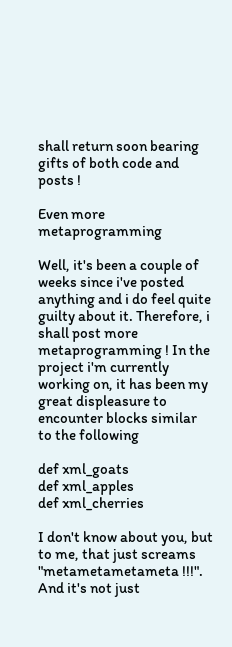shall return soon bearing gifts of both code and posts !

Even more metaprogramming

Well, it's been a couple of weeks since i've posted anything and i do feel quite guilty about it. Therefore, i shall post more metaprogramming ! In the project i'm currently working on, it has been my great displeasure to encounter blocks similar to the following

def xml_goats
def xml_apples
def xml_cherries

I don't know about you, but to me, that just screams "metametametameta !!!". And it's not just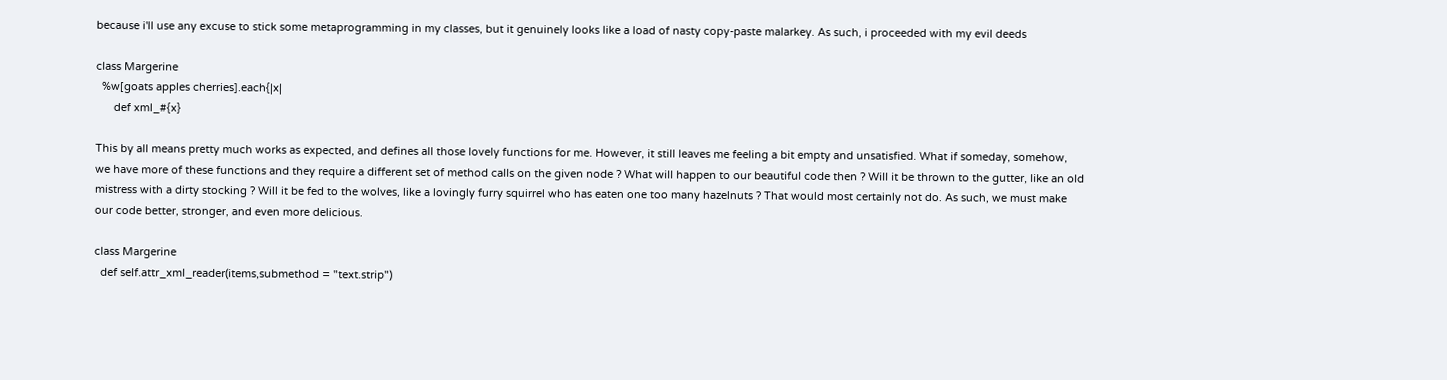because i'll use any excuse to stick some metaprogramming in my classes, but it genuinely looks like a load of nasty copy-paste malarkey. As such, i proceeded with my evil deeds

class Margerine
  %w[goats apples cherries].each{|x|
      def xml_#{x}

This by all means pretty much works as expected, and defines all those lovely functions for me. However, it still leaves me feeling a bit empty and unsatisfied. What if someday, somehow, we have more of these functions and they require a different set of method calls on the given node ? What will happen to our beautiful code then ? Will it be thrown to the gutter, like an old mistress with a dirty stocking ? Will it be fed to the wolves, like a lovingly furry squirrel who has eaten one too many hazelnuts ? That would most certainly not do. As such, we must make our code better, stronger, and even more delicious.

class Margerine
  def self.attr_xml_reader(items,submethod = "text.strip")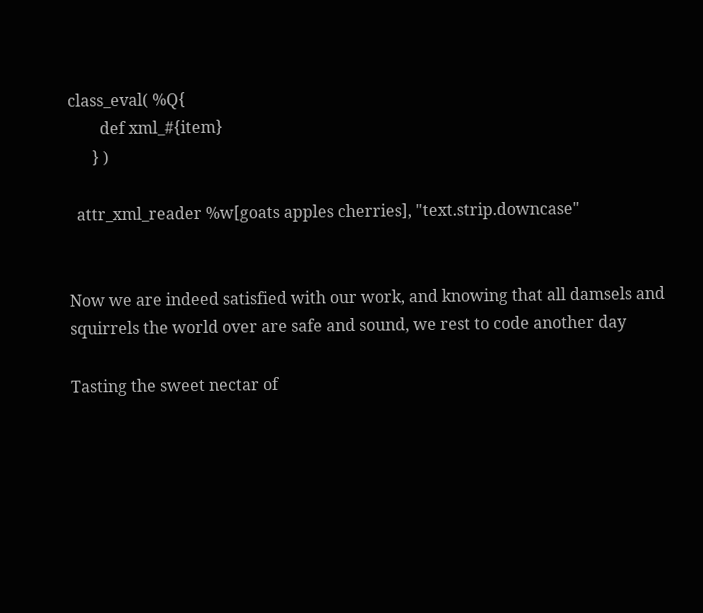class_eval( %Q{
        def xml_#{item}
      } )

  attr_xml_reader %w[goats apples cherries], "text.strip.downcase"


Now we are indeed satisfied with our work, and knowing that all damsels and squirrels the world over are safe and sound, we rest to code another day

Tasting the sweet nectar of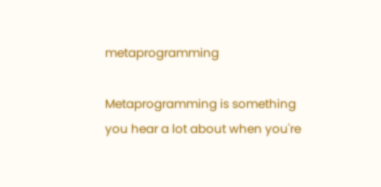metaprogramming

Metaprogramming is something you hear a lot about when you're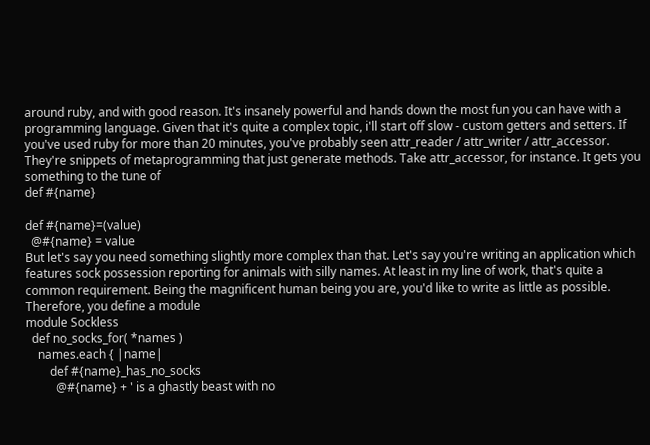around ruby, and with good reason. It's insanely powerful and hands down the most fun you can have with a programming language. Given that it's quite a complex topic, i'll start off slow - custom getters and setters. If you've used ruby for more than 20 minutes, you've probably seen attr_reader / attr_writer / attr_accessor. They're snippets of metaprogramming that just generate methods. Take attr_accessor, for instance. It gets you something to the tune of
def #{name}

def #{name}=(value)
  @#{name} = value
But let's say you need something slightly more complex than that. Let's say you're writing an application which features sock possession reporting for animals with silly names. At least in my line of work, that's quite a common requirement. Being the magnificent human being you are, you'd like to write as little as possible. Therefore, you define a module
module Sockless
  def no_socks_for( *names )
    names.each { |name|
        def #{name}_has_no_socks
          @#{name} + ' is a ghastly beast with no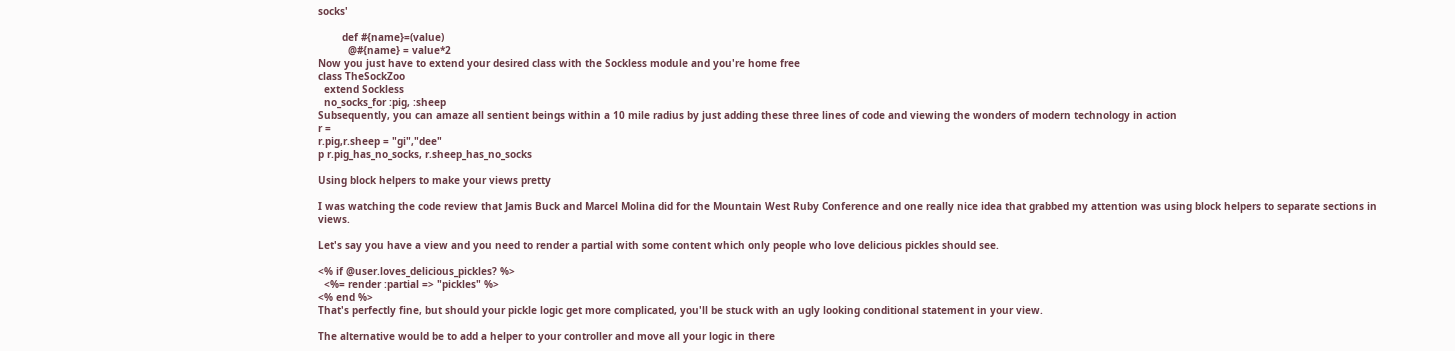socks'

        def #{name}=(value)
          @#{name} = value*2
Now you just have to extend your desired class with the Sockless module and you're home free
class TheSockZoo
  extend Sockless
  no_socks_for :pig, :sheep
Subsequently, you can amaze all sentient beings within a 10 mile radius by just adding these three lines of code and viewing the wonders of modern technology in action
r =
r.pig,r.sheep = "gi","dee"
p r.pig_has_no_socks, r.sheep_has_no_socks

Using block helpers to make your views pretty

I was watching the code review that Jamis Buck and Marcel Molina did for the Mountain West Ruby Conference and one really nice idea that grabbed my attention was using block helpers to separate sections in views.

Let's say you have a view and you need to render a partial with some content which only people who love delicious pickles should see.

<% if @user.loves_delicious_pickles? %>
  <%= render :partial => "pickles" %>
<% end %>
That's perfectly fine, but should your pickle logic get more complicated, you'll be stuck with an ugly looking conditional statement in your view.

The alternative would be to add a helper to your controller and move all your logic in there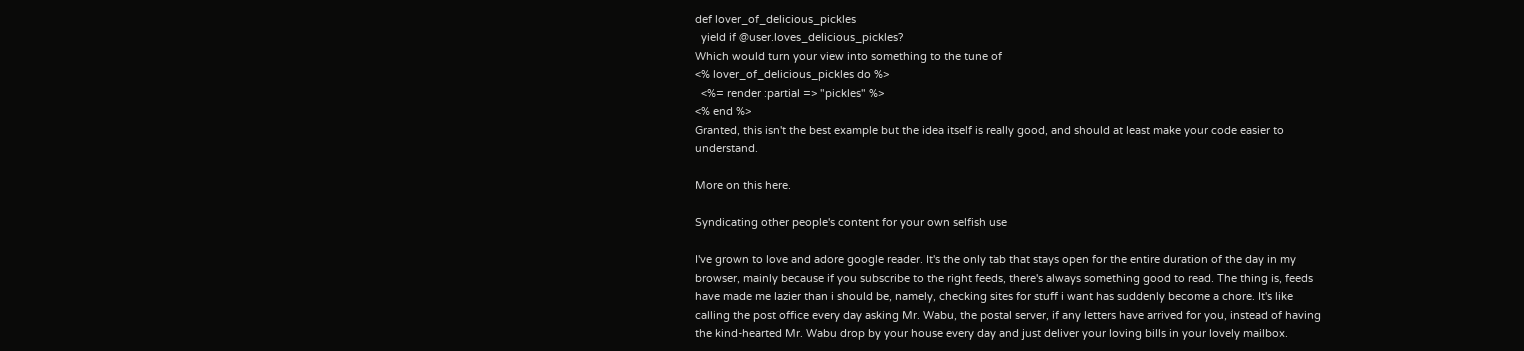def lover_of_delicious_pickles
  yield if @user.loves_delicious_pickles?
Which would turn your view into something to the tune of
<% lover_of_delicious_pickles do %>
  <%= render :partial => "pickles" %>
<% end %>
Granted, this isn't the best example but the idea itself is really good, and should at least make your code easier to understand.

More on this here.

Syndicating other people's content for your own selfish use

I've grown to love and adore google reader. It's the only tab that stays open for the entire duration of the day in my browser, mainly because if you subscribe to the right feeds, there's always something good to read. The thing is, feeds have made me lazier than i should be, namely, checking sites for stuff i want has suddenly become a chore. It's like calling the post office every day asking Mr. Wabu, the postal server, if any letters have arrived for you, instead of having the kind-hearted Mr. Wabu drop by your house every day and just deliver your loving bills in your lovely mailbox.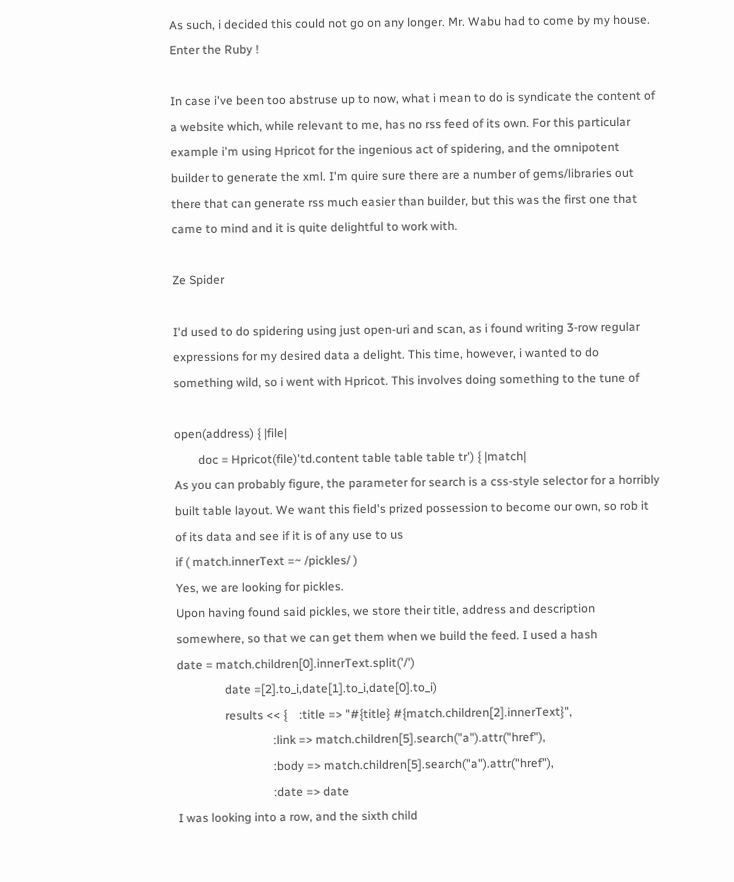As such, i decided this could not go on any longer. Mr. Wabu had to come by my house. Enter the Ruby !

In case i've been too abstruse up to now, what i mean to do is syndicate the content of a website which, while relevant to me, has no rss feed of its own. For this particular example i'm using Hpricot for the ingenious act of spidering, and the omnipotent builder to generate the xml. I'm quire sure there are a number of gems/libraries out there that can generate rss much easier than builder, but this was the first one that came to mind and it is quite delightful to work with.

Ze Spider

I'd used to do spidering using just open-uri and scan, as i found writing 3-row regular expressions for my desired data a delight. This time, however, i wanted to do something wild, so i went with Hpricot. This involves doing something to the tune of

open(address) { |file|
        doc = Hpricot(file)'td.content table table table tr') { |match|
As you can probably figure, the parameter for search is a css-style selector for a horribly built table layout. We want this field's prized possession to become our own, so rob it of its data and see if it is of any use to us
if ( match.innerText =~ /pickles/ )
Yes, we are looking for pickles.
Upon having found said pickles, we store their title, address and description somewhere, so that we can get them when we build the feed. I used a hash
date = match.children[0].innerText.split('/')
                date =[2].to_i,date[1].to_i,date[0].to_i)
                results << {    :title => "#{title} #{match.children[2].innerText}",
                                :link => match.children[5].search("a").attr("href"),
                                :body => match.children[5].search("a").attr("href"),
                                :date => date
I was looking into a row, and the sixth child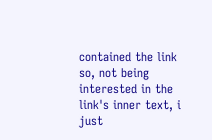contained the link so, not being interested in the link's inner text, i just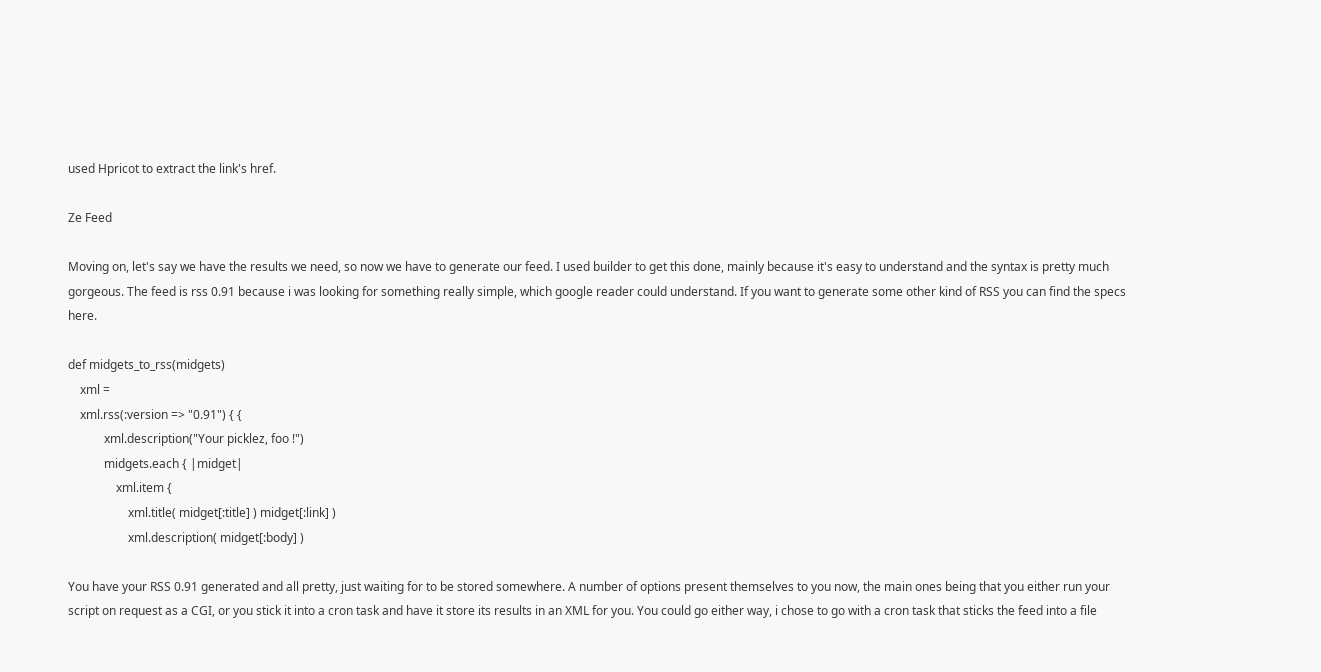used Hpricot to extract the link's href.

Ze Feed

Moving on, let's say we have the results we need, so now we have to generate our feed. I used builder to get this done, mainly because it's easy to understand and the syntax is pretty much gorgeous. The feed is rss 0.91 because i was looking for something really simple, which google reader could understand. If you want to generate some other kind of RSS you can find the specs here.

def midgets_to_rss(midgets)
    xml =
    xml.rss(:version => "0.91") { {
            xml.description("Your picklez, foo !")
            midgets.each { |midget|
                xml.item {
                    xml.title( midget[:title] ) midget[:link] )
                    xml.description( midget[:body] )

You have your RSS 0.91 generated and all pretty, just waiting for to be stored somewhere. A number of options present themselves to you now, the main ones being that you either run your script on request as a CGI, or you stick it into a cron task and have it store its results in an XML for you. You could go either way, i chose to go with a cron task that sticks the feed into a file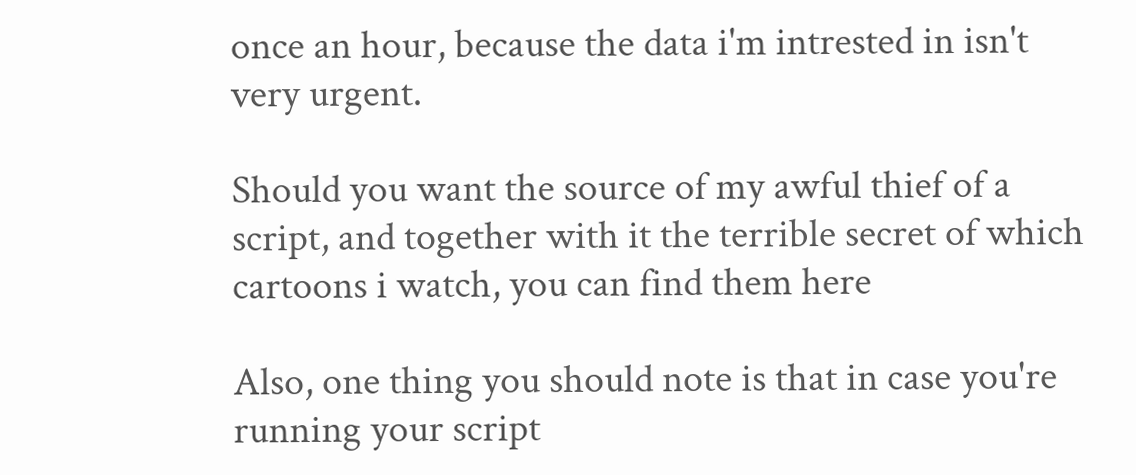once an hour, because the data i'm intrested in isn't very urgent.

Should you want the source of my awful thief of a script, and together with it the terrible secret of which cartoons i watch, you can find them here

Also, one thing you should note is that in case you're running your script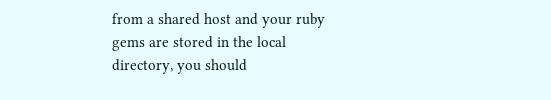from a shared host and your ruby gems are stored in the local directory, you should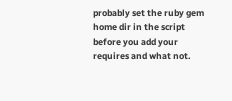probably set the ruby gem home dir in the script before you add your requires and what not.